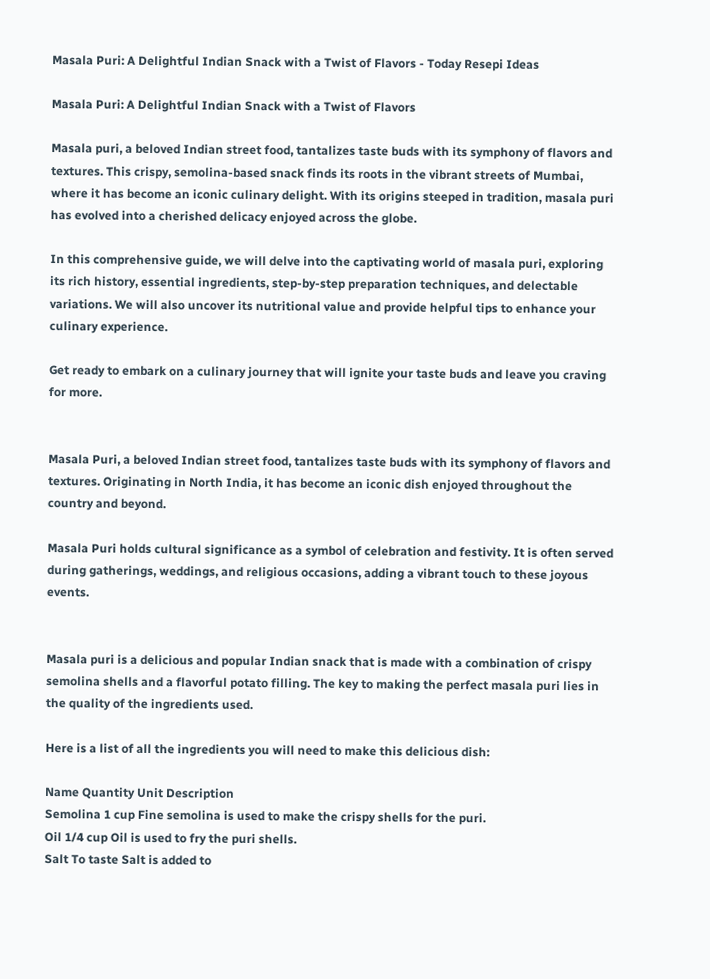Masala Puri: A Delightful Indian Snack with a Twist of Flavors - Today Resepi Ideas

Masala Puri: A Delightful Indian Snack with a Twist of Flavors

Masala puri, a beloved Indian street food, tantalizes taste buds with its symphony of flavors and textures. This crispy, semolina-based snack finds its roots in the vibrant streets of Mumbai, where it has become an iconic culinary delight. With its origins steeped in tradition, masala puri has evolved into a cherished delicacy enjoyed across the globe.

In this comprehensive guide, we will delve into the captivating world of masala puri, exploring its rich history, essential ingredients, step-by-step preparation techniques, and delectable variations. We will also uncover its nutritional value and provide helpful tips to enhance your culinary experience.

Get ready to embark on a culinary journey that will ignite your taste buds and leave you craving for more.


Masala Puri, a beloved Indian street food, tantalizes taste buds with its symphony of flavors and textures. Originating in North India, it has become an iconic dish enjoyed throughout the country and beyond.

Masala Puri holds cultural significance as a symbol of celebration and festivity. It is often served during gatherings, weddings, and religious occasions, adding a vibrant touch to these joyous events.


Masala puri is a delicious and popular Indian snack that is made with a combination of crispy semolina shells and a flavorful potato filling. The key to making the perfect masala puri lies in the quality of the ingredients used.

Here is a list of all the ingredients you will need to make this delicious dish:

Name Quantity Unit Description
Semolina 1 cup Fine semolina is used to make the crispy shells for the puri.
Oil 1/4 cup Oil is used to fry the puri shells.
Salt To taste Salt is added to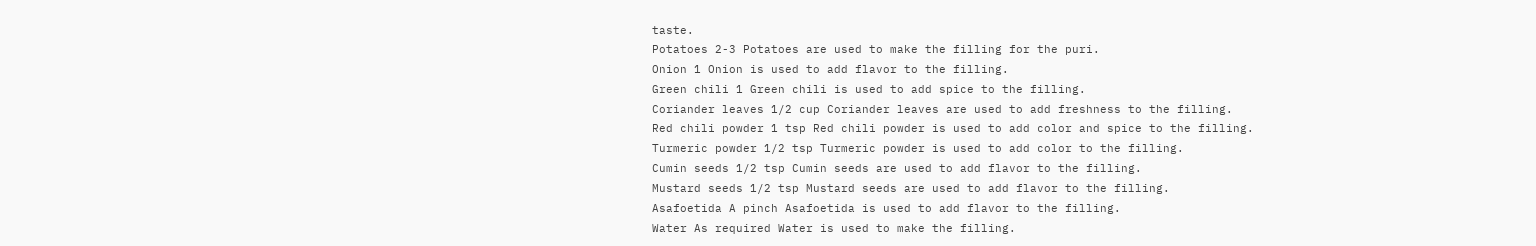taste.
Potatoes 2-3 Potatoes are used to make the filling for the puri.
Onion 1 Onion is used to add flavor to the filling.
Green chili 1 Green chili is used to add spice to the filling.
Coriander leaves 1/2 cup Coriander leaves are used to add freshness to the filling.
Red chili powder 1 tsp Red chili powder is used to add color and spice to the filling.
Turmeric powder 1/2 tsp Turmeric powder is used to add color to the filling.
Cumin seeds 1/2 tsp Cumin seeds are used to add flavor to the filling.
Mustard seeds 1/2 tsp Mustard seeds are used to add flavor to the filling.
Asafoetida A pinch Asafoetida is used to add flavor to the filling.
Water As required Water is used to make the filling.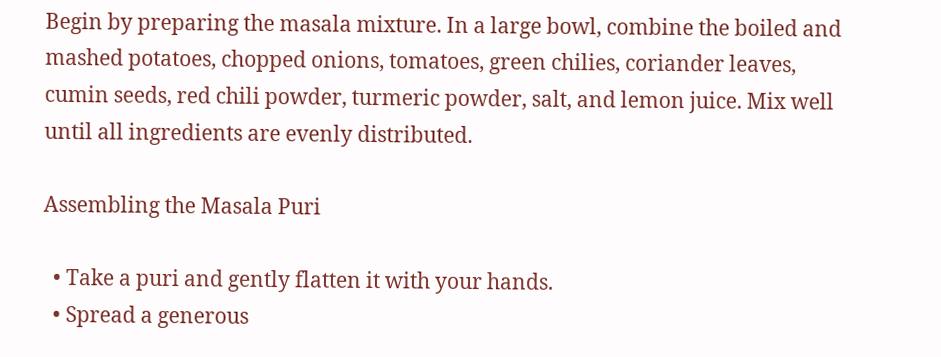Begin by preparing the masala mixture. In a large bowl, combine the boiled and mashed potatoes, chopped onions, tomatoes, green chilies, coriander leaves, cumin seeds, red chili powder, turmeric powder, salt, and lemon juice. Mix well until all ingredients are evenly distributed.

Assembling the Masala Puri

  • Take a puri and gently flatten it with your hands.
  • Spread a generous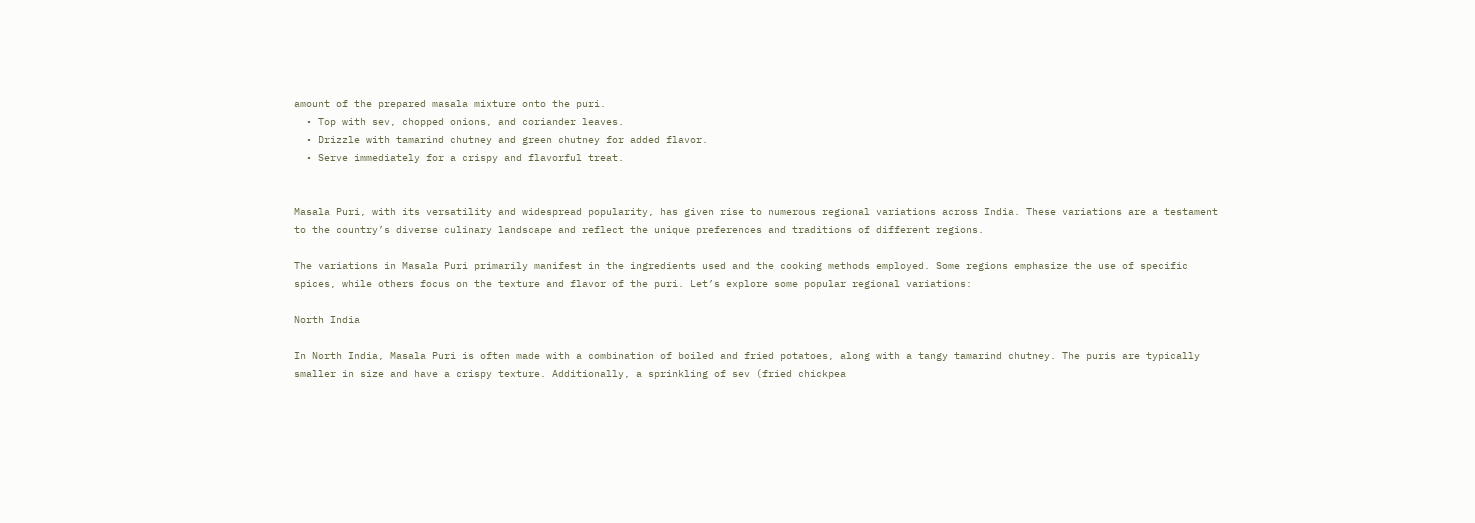amount of the prepared masala mixture onto the puri.
  • Top with sev, chopped onions, and coriander leaves.
  • Drizzle with tamarind chutney and green chutney for added flavor.
  • Serve immediately for a crispy and flavorful treat.


Masala Puri, with its versatility and widespread popularity, has given rise to numerous regional variations across India. These variations are a testament to the country’s diverse culinary landscape and reflect the unique preferences and traditions of different regions.

The variations in Masala Puri primarily manifest in the ingredients used and the cooking methods employed. Some regions emphasize the use of specific spices, while others focus on the texture and flavor of the puri. Let’s explore some popular regional variations:

North India

In North India, Masala Puri is often made with a combination of boiled and fried potatoes, along with a tangy tamarind chutney. The puris are typically smaller in size and have a crispy texture. Additionally, a sprinkling of sev (fried chickpea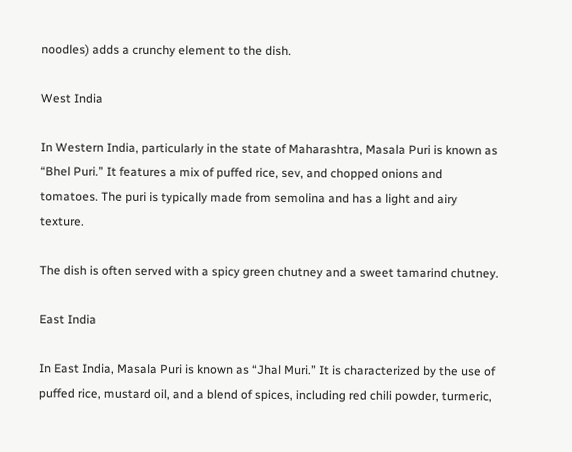noodles) adds a crunchy element to the dish.

West India

In Western India, particularly in the state of Maharashtra, Masala Puri is known as “Bhel Puri.” It features a mix of puffed rice, sev, and chopped onions and tomatoes. The puri is typically made from semolina and has a light and airy texture.

The dish is often served with a spicy green chutney and a sweet tamarind chutney.

East India

In East India, Masala Puri is known as “Jhal Muri.” It is characterized by the use of puffed rice, mustard oil, and a blend of spices, including red chili powder, turmeric,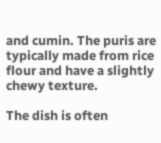and cumin. The puris are typically made from rice flour and have a slightly chewy texture.

The dish is often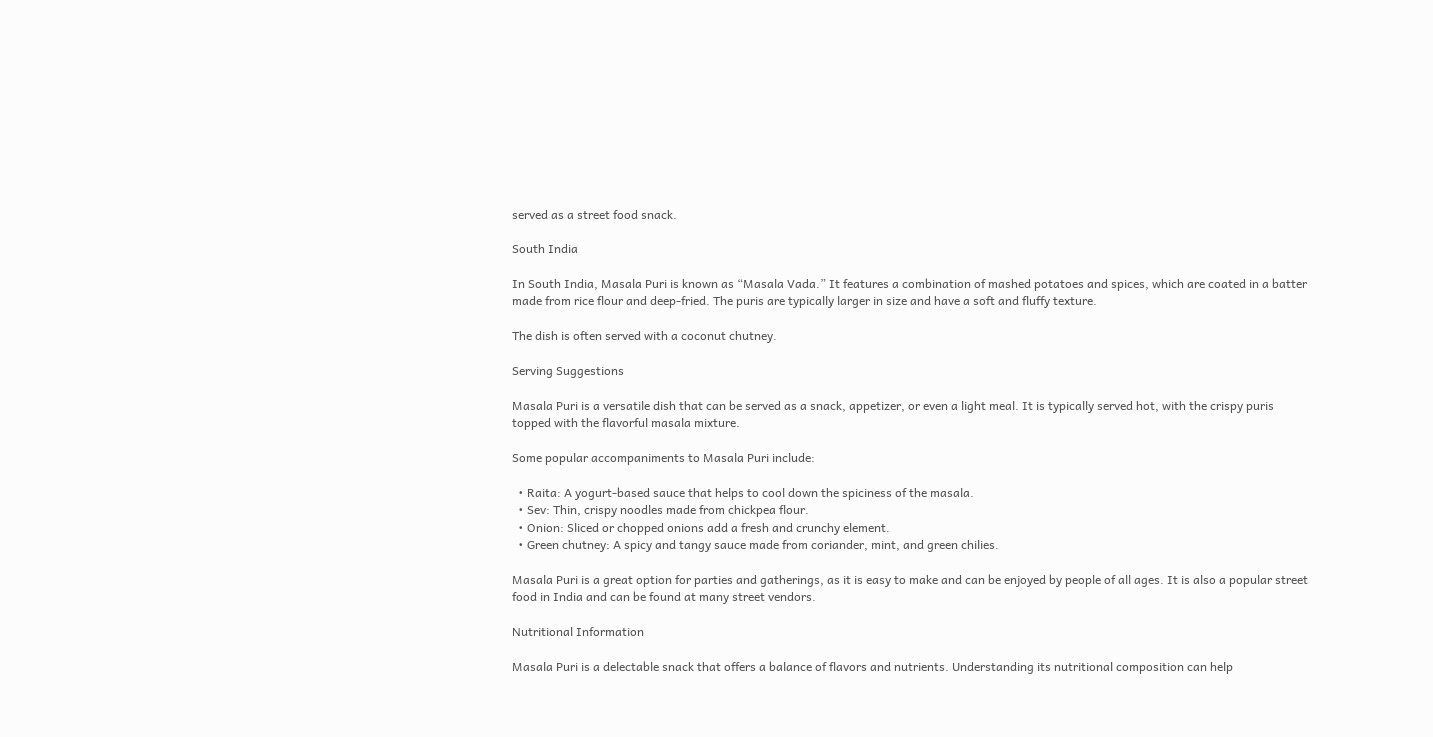served as a street food snack.

South India

In South India, Masala Puri is known as “Masala Vada.” It features a combination of mashed potatoes and spices, which are coated in a batter made from rice flour and deep-fried. The puris are typically larger in size and have a soft and fluffy texture.

The dish is often served with a coconut chutney.

Serving Suggestions

Masala Puri is a versatile dish that can be served as a snack, appetizer, or even a light meal. It is typically served hot, with the crispy puris topped with the flavorful masala mixture.

Some popular accompaniments to Masala Puri include:

  • Raita: A yogurt-based sauce that helps to cool down the spiciness of the masala.
  • Sev: Thin, crispy noodles made from chickpea flour.
  • Onion: Sliced or chopped onions add a fresh and crunchy element.
  • Green chutney: A spicy and tangy sauce made from coriander, mint, and green chilies.

Masala Puri is a great option for parties and gatherings, as it is easy to make and can be enjoyed by people of all ages. It is also a popular street food in India and can be found at many street vendors.

Nutritional Information

Masala Puri is a delectable snack that offers a balance of flavors and nutrients. Understanding its nutritional composition can help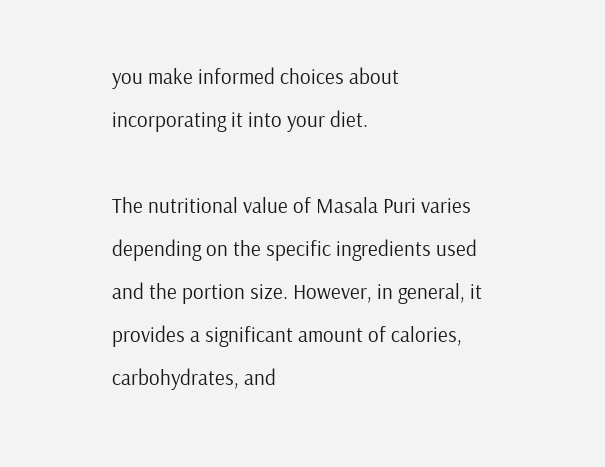you make informed choices about incorporating it into your diet.

The nutritional value of Masala Puri varies depending on the specific ingredients used and the portion size. However, in general, it provides a significant amount of calories, carbohydrates, and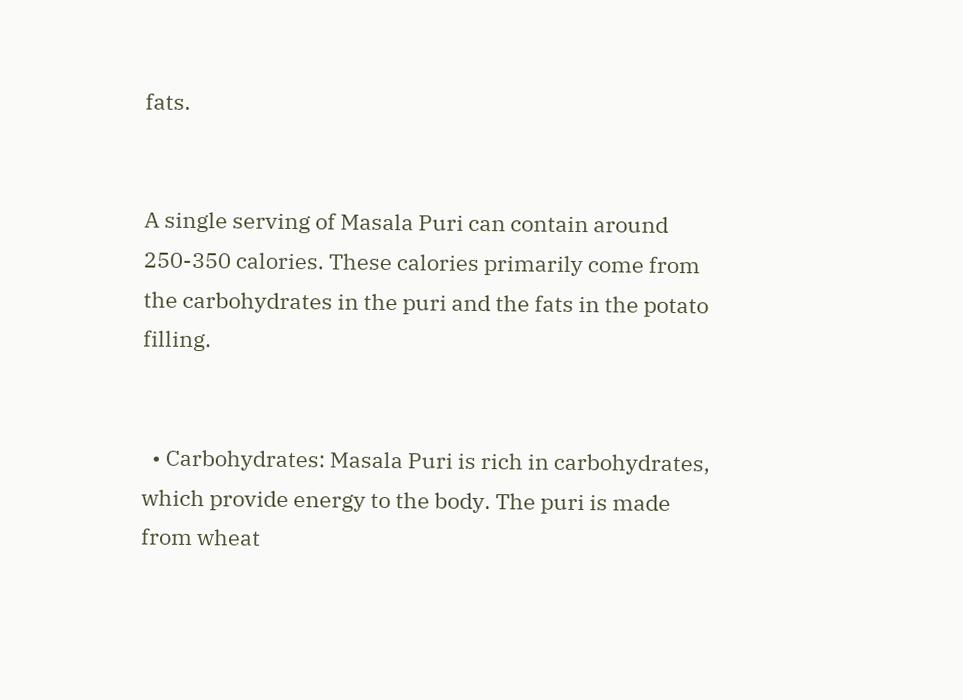fats.


A single serving of Masala Puri can contain around 250-350 calories. These calories primarily come from the carbohydrates in the puri and the fats in the potato filling.


  • Carbohydrates: Masala Puri is rich in carbohydrates, which provide energy to the body. The puri is made from wheat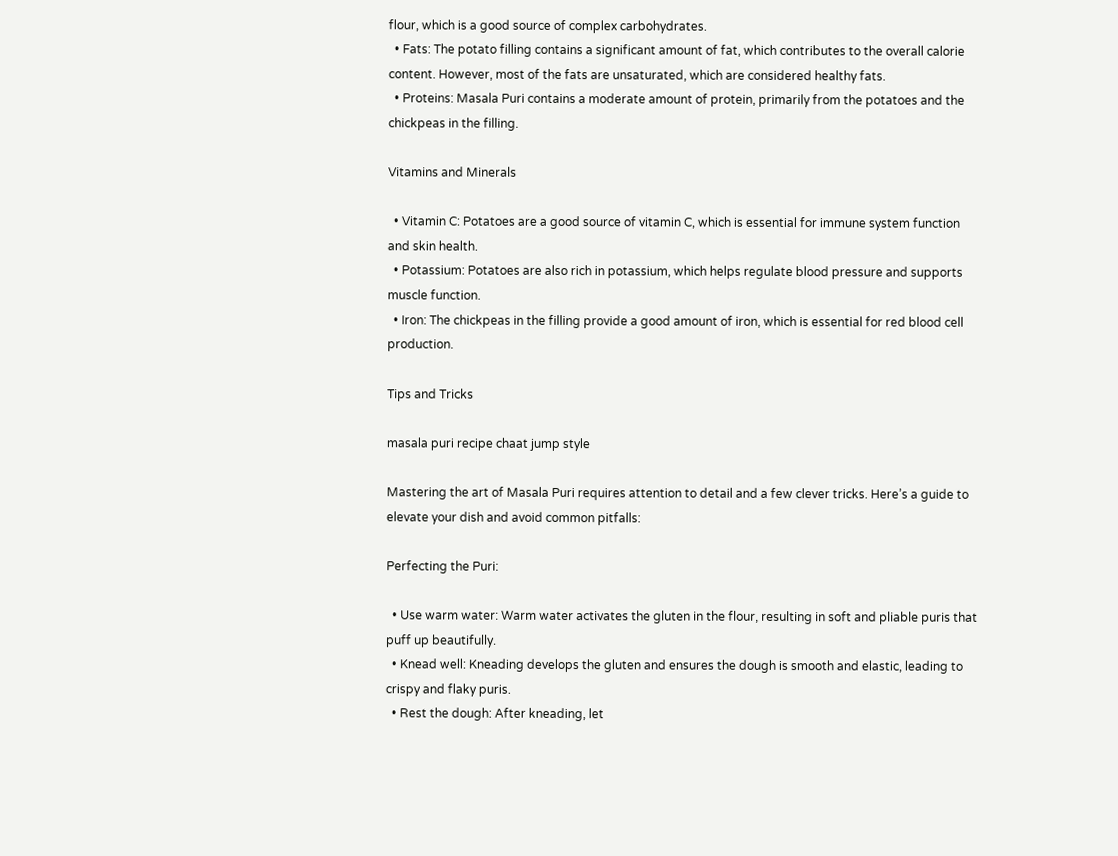flour, which is a good source of complex carbohydrates.
  • Fats: The potato filling contains a significant amount of fat, which contributes to the overall calorie content. However, most of the fats are unsaturated, which are considered healthy fats.
  • Proteins: Masala Puri contains a moderate amount of protein, primarily from the potatoes and the chickpeas in the filling.

Vitamins and Minerals

  • Vitamin C: Potatoes are a good source of vitamin C, which is essential for immune system function and skin health.
  • Potassium: Potatoes are also rich in potassium, which helps regulate blood pressure and supports muscle function.
  • Iron: The chickpeas in the filling provide a good amount of iron, which is essential for red blood cell production.

Tips and Tricks

masala puri recipe chaat jump style

Mastering the art of Masala Puri requires attention to detail and a few clever tricks. Here’s a guide to elevate your dish and avoid common pitfalls:

Perfecting the Puri:

  • Use warm water: Warm water activates the gluten in the flour, resulting in soft and pliable puris that puff up beautifully.
  • Knead well: Kneading develops the gluten and ensures the dough is smooth and elastic, leading to crispy and flaky puris.
  • Rest the dough: After kneading, let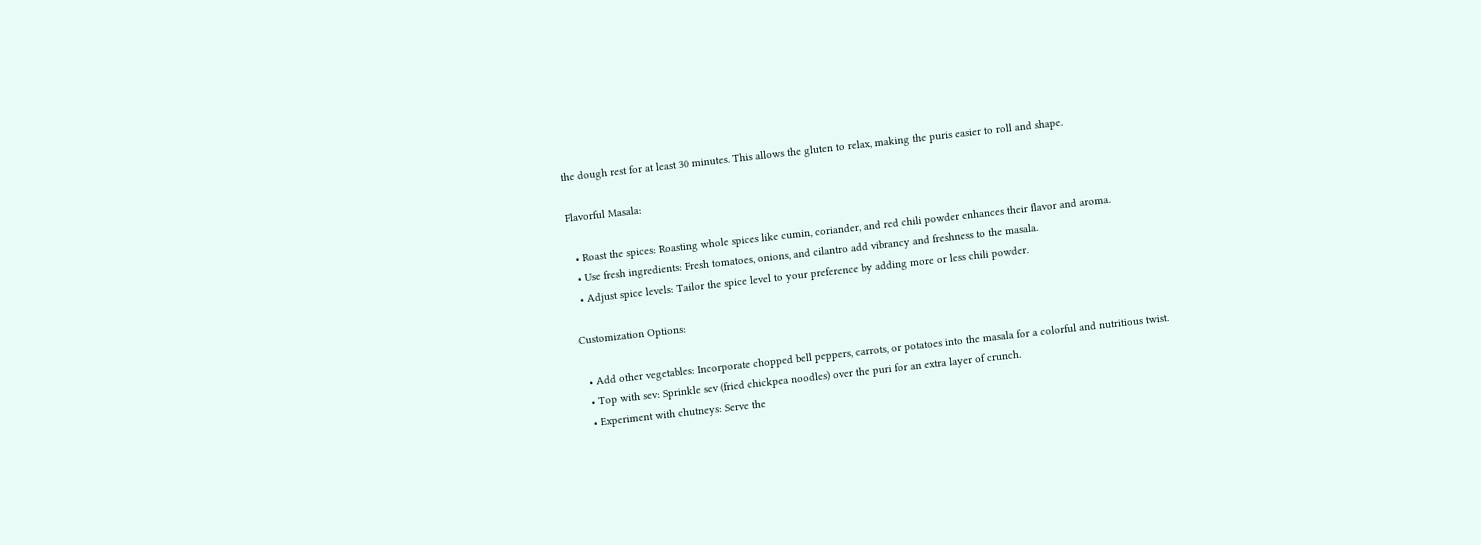the dough rest for at least 30 minutes. This allows the gluten to relax, making the puris easier to roll and shape.

Flavorful Masala:

  • Roast the spices: Roasting whole spices like cumin, coriander, and red chili powder enhances their flavor and aroma.
  • Use fresh ingredients: Fresh tomatoes, onions, and cilantro add vibrancy and freshness to the masala.
  • Adjust spice levels: Tailor the spice level to your preference by adding more or less chili powder.

Customization Options:

  • Add other vegetables: Incorporate chopped bell peppers, carrots, or potatoes into the masala for a colorful and nutritious twist.
  • Top with sev: Sprinkle sev (fried chickpea noodles) over the puri for an extra layer of crunch.
  • Experiment with chutneys: Serve the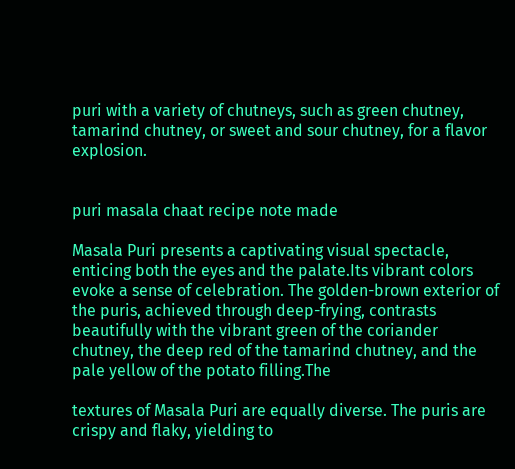puri with a variety of chutneys, such as green chutney, tamarind chutney, or sweet and sour chutney, for a flavor explosion.


puri masala chaat recipe note made

Masala Puri presents a captivating visual spectacle, enticing both the eyes and the palate.Its vibrant colors evoke a sense of celebration. The golden-brown exterior of the puris, achieved through deep-frying, contrasts beautifully with the vibrant green of the coriander chutney, the deep red of the tamarind chutney, and the pale yellow of the potato filling.The

textures of Masala Puri are equally diverse. The puris are crispy and flaky, yielding to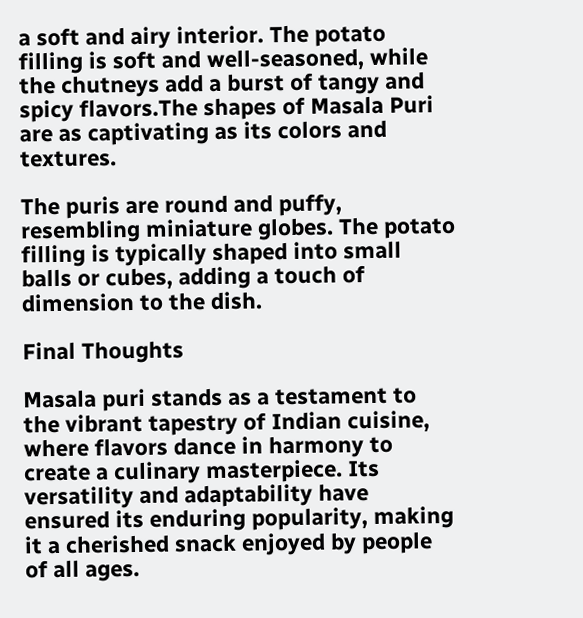a soft and airy interior. The potato filling is soft and well-seasoned, while the chutneys add a burst of tangy and spicy flavors.The shapes of Masala Puri are as captivating as its colors and textures.

The puris are round and puffy, resembling miniature globes. The potato filling is typically shaped into small balls or cubes, adding a touch of dimension to the dish.

Final Thoughts

Masala puri stands as a testament to the vibrant tapestry of Indian cuisine, where flavors dance in harmony to create a culinary masterpiece. Its versatility and adaptability have ensured its enduring popularity, making it a cherished snack enjoyed by people of all ages.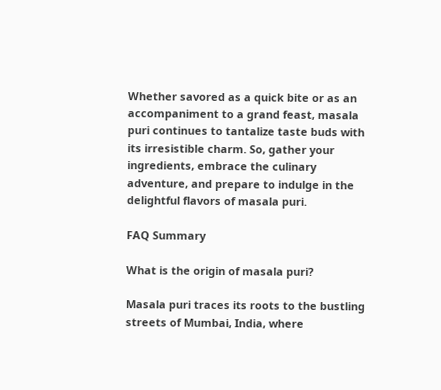Whether savored as a quick bite or as an accompaniment to a grand feast, masala puri continues to tantalize taste buds with its irresistible charm. So, gather your ingredients, embrace the culinary adventure, and prepare to indulge in the delightful flavors of masala puri.

FAQ Summary

What is the origin of masala puri?

Masala puri traces its roots to the bustling streets of Mumbai, India, where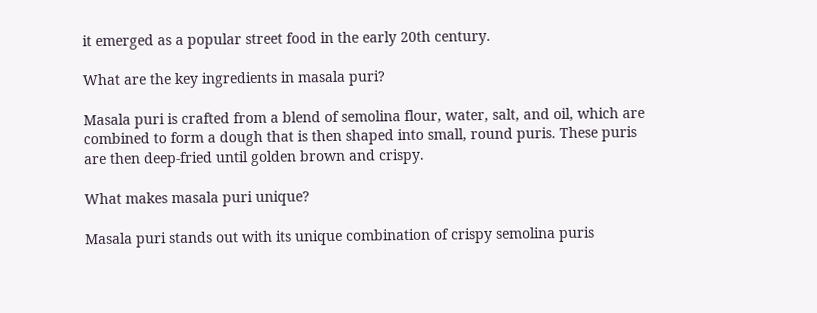it emerged as a popular street food in the early 20th century.

What are the key ingredients in masala puri?

Masala puri is crafted from a blend of semolina flour, water, salt, and oil, which are combined to form a dough that is then shaped into small, round puris. These puris are then deep-fried until golden brown and crispy.

What makes masala puri unique?

Masala puri stands out with its unique combination of crispy semolina puris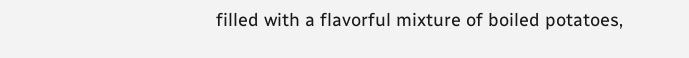filled with a flavorful mixture of boiled potatoes,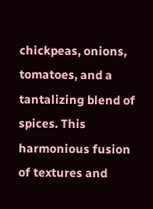chickpeas, onions, tomatoes, and a tantalizing blend of spices. This harmonious fusion of textures and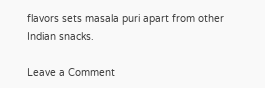flavors sets masala puri apart from other Indian snacks.

Leave a Comment